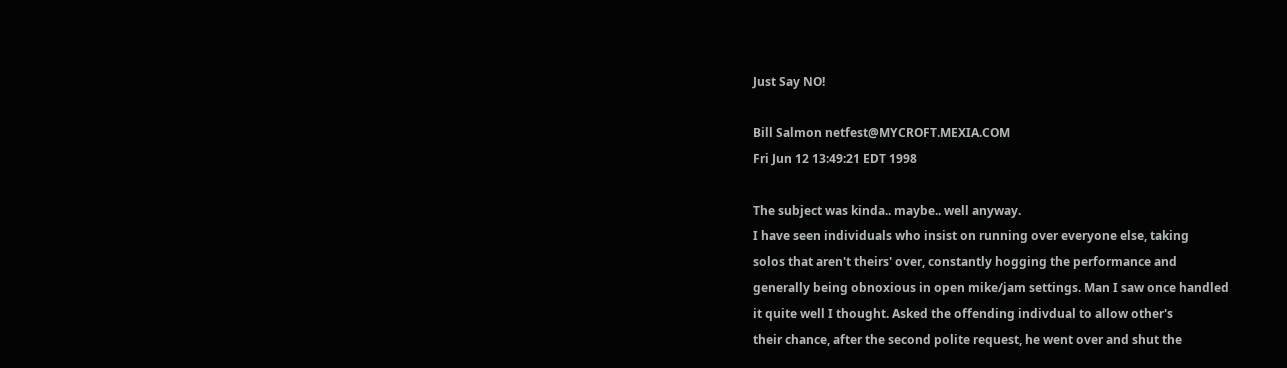Just Say NO!

Bill Salmon netfest@MYCROFT.MEXIA.COM
Fri Jun 12 13:49:21 EDT 1998

The subject was kinda.. maybe.. well anyway.
I have seen individuals who insist on running over everyone else, taking
solos that aren't theirs' over, constantly hogging the performance and
generally being obnoxious in open mike/jam settings. Man I saw once handled
it quite well I thought. Asked the offending indivdual to allow other's
their chance, after the second polite request, he went over and shut the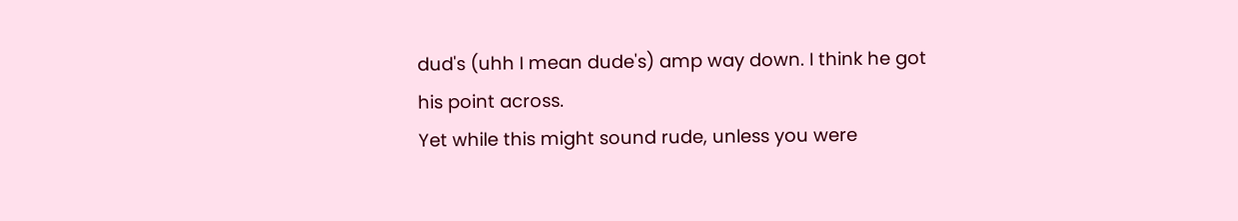dud's (uhh I mean dude's) amp way down. I think he got his point across.
Yet while this might sound rude, unless you were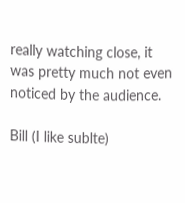really watching close, it
was pretty much not even noticed by the audience.

Bill (I like sublte)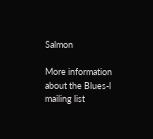Salmon

More information about the Blues-l mailing list